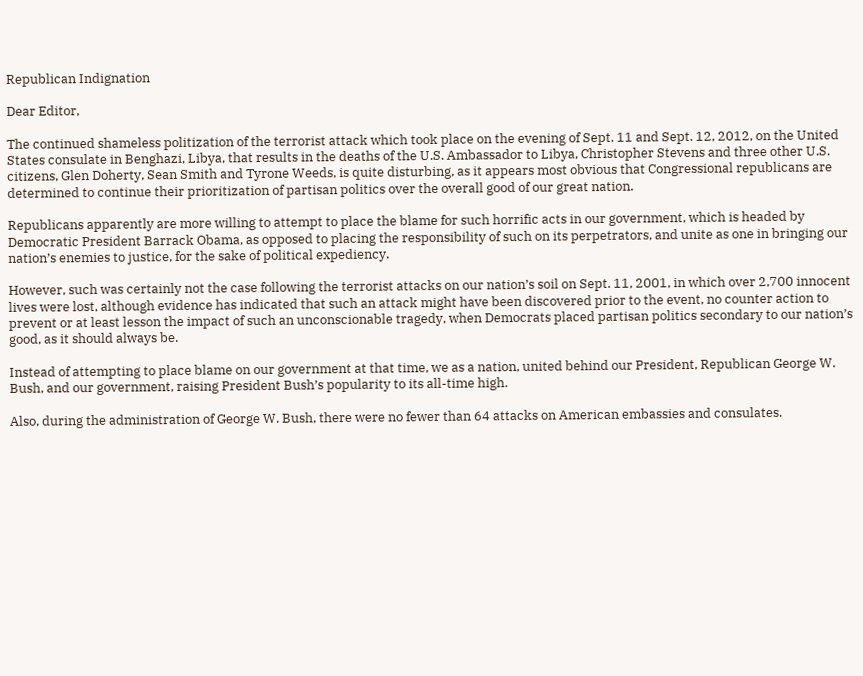Republican Indignation

Dear Editor,

The continued shameless politization of the terrorist attack which took place on the evening of Sept. 11 and Sept. 12, 2012, on the United States consulate in Benghazi, Libya, that results in the deaths of the U.S. Ambassador to Libya, Christopher Stevens and three other U.S. citizens, Glen Doherty, Sean Smith and Tyrone Weeds, is quite disturbing, as it appears most obvious that Congressional republicans are determined to continue their prioritization of partisan politics over the overall good of our great nation.

Republicans apparently are more willing to attempt to place the blame for such horrific acts in our government, which is headed by Democratic President Barrack Obama, as opposed to placing the responsibility of such on its perpetrators, and unite as one in bringing our nation’s enemies to justice, for the sake of political expediency.

However, such was certainly not the case following the terrorist attacks on our nation’s soil on Sept. 11, 2001, in which over 2,700 innocent lives were lost, although evidence has indicated that such an attack might have been discovered prior to the event, no counter action to prevent or at least lesson the impact of such an unconscionable tragedy, when Democrats placed partisan politics secondary to our nation’s good, as it should always be.

Instead of attempting to place blame on our government at that time, we as a nation, united behind our President, Republican George W. Bush, and our government, raising President Bush’s popularity to its all-time high.

Also, during the administration of George W. Bush, there were no fewer than 64 attacks on American embassies and consulates.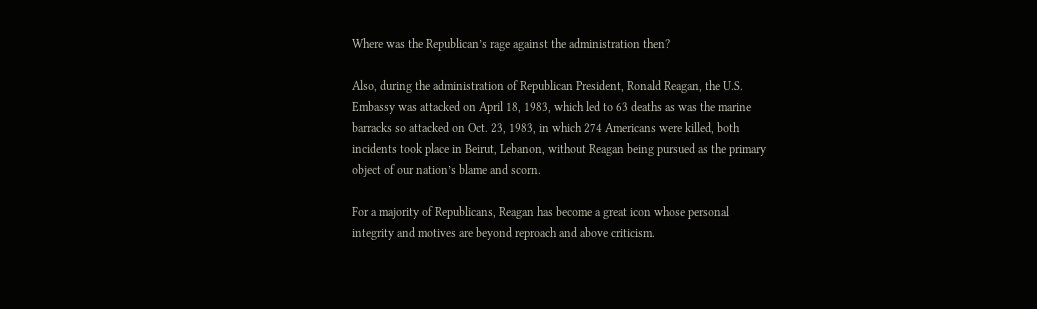Where was the Republican’s rage against the administration then?

Also, during the administration of Republican President, Ronald Reagan, the U.S. Embassy was attacked on April 18, 1983, which led to 63 deaths as was the marine barracks so attacked on Oct. 23, 1983, in which 274 Americans were killed, both incidents took place in Beirut, Lebanon, without Reagan being pursued as the primary object of our nation’s blame and scorn.

For a majority of Republicans, Reagan has become a great icon whose personal integrity and motives are beyond reproach and above criticism.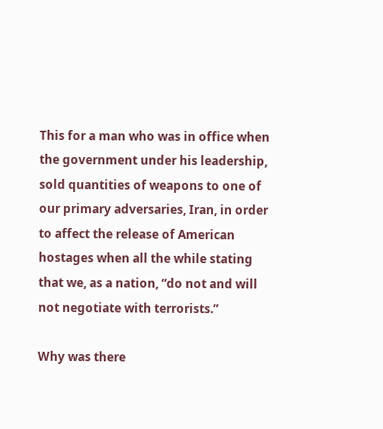This for a man who was in office when the government under his leadership, sold quantities of weapons to one of our primary adversaries, Iran, in order to affect the release of American hostages when all the while stating that we, as a nation, “do not and will not negotiate with terrorists.”

Why was there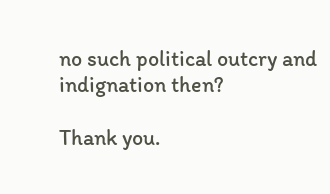no such political outcry and indignation then?

Thank you.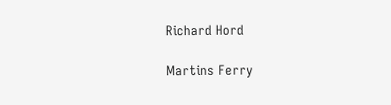Richard Hord

Martins Ferry